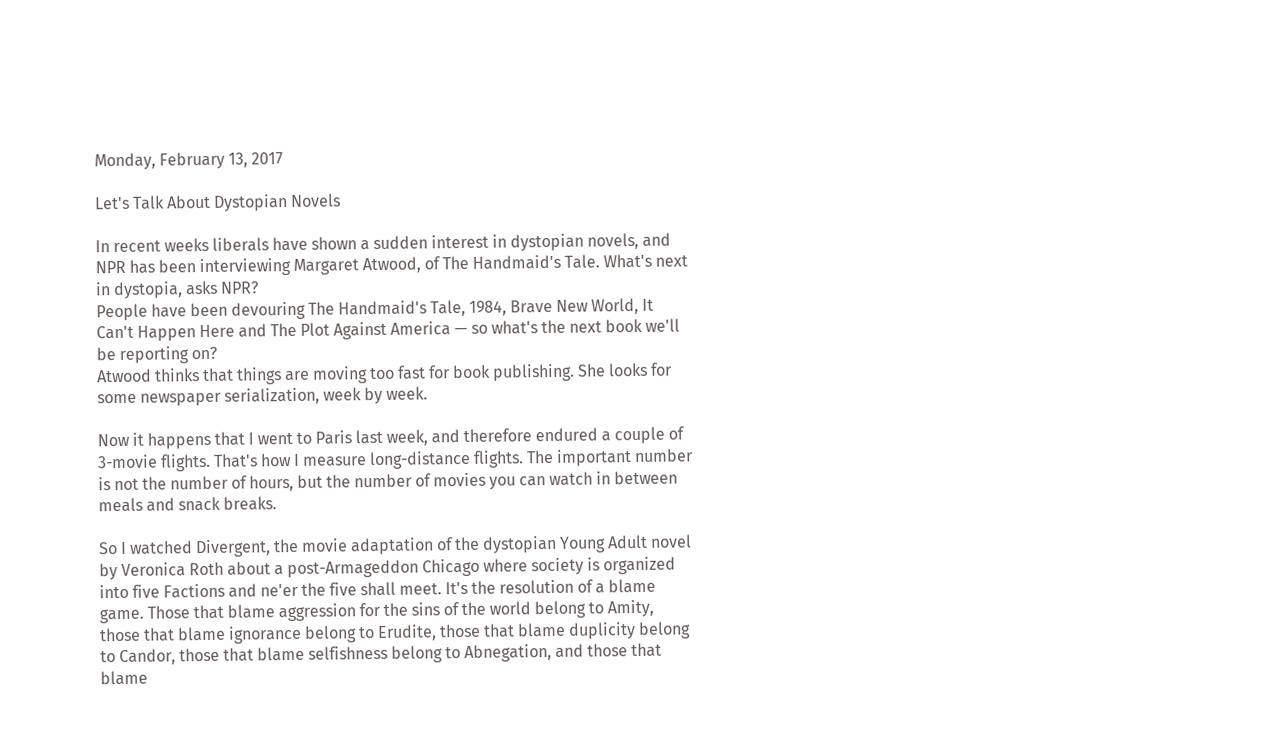Monday, February 13, 2017

Let's Talk About Dystopian Novels

In recent weeks liberals have shown a sudden interest in dystopian novels, and NPR has been interviewing Margaret Atwood, of The Handmaid's Tale. What's next in dystopia, asks NPR?
People have been devouring The Handmaid's Tale, 1984, Brave New World, It Can't Happen Here and The Plot Against America — so what's the next book we'll be reporting on?
Atwood thinks that things are moving too fast for book publishing. She looks for some newspaper serialization, week by week.

Now it happens that I went to Paris last week, and therefore endured a couple of 3-movie flights. That's how I measure long-distance flights. The important number is not the number of hours, but the number of movies you can watch in between meals and snack breaks.

So I watched Divergent, the movie adaptation of the dystopian Young Adult novel by Veronica Roth about a post-Armageddon Chicago where society is organized into five Factions and ne'er the five shall meet. It's the resolution of a blame game. Those that blame aggression for the sins of the world belong to Amity, those that blame ignorance belong to Erudite, those that blame duplicity belong to Candor, those that blame selfishness belong to Abnegation, and those that blame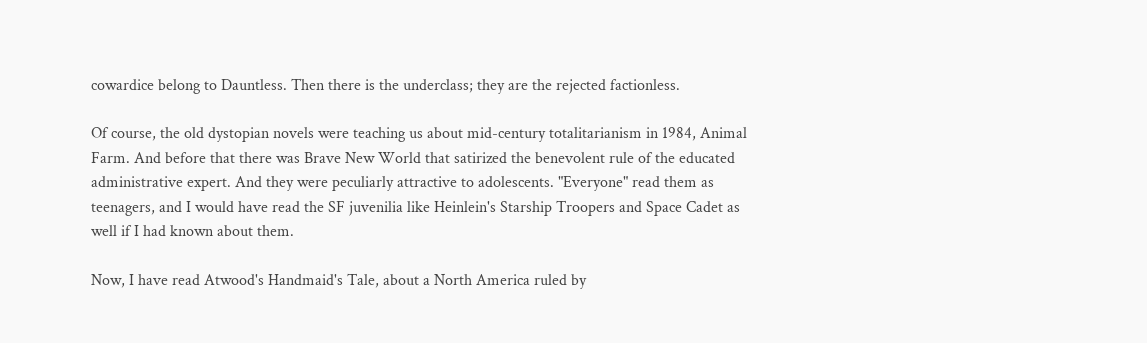cowardice belong to Dauntless. Then there is the underclass; they are the rejected factionless.

Of course, the old dystopian novels were teaching us about mid-century totalitarianism in 1984, Animal Farm. And before that there was Brave New World that satirized the benevolent rule of the educated administrative expert. And they were peculiarly attractive to adolescents. "Everyone" read them as teenagers, and I would have read the SF juvenilia like Heinlein's Starship Troopers and Space Cadet as well if I had known about them.

Now, I have read Atwood's Handmaid's Tale, about a North America ruled by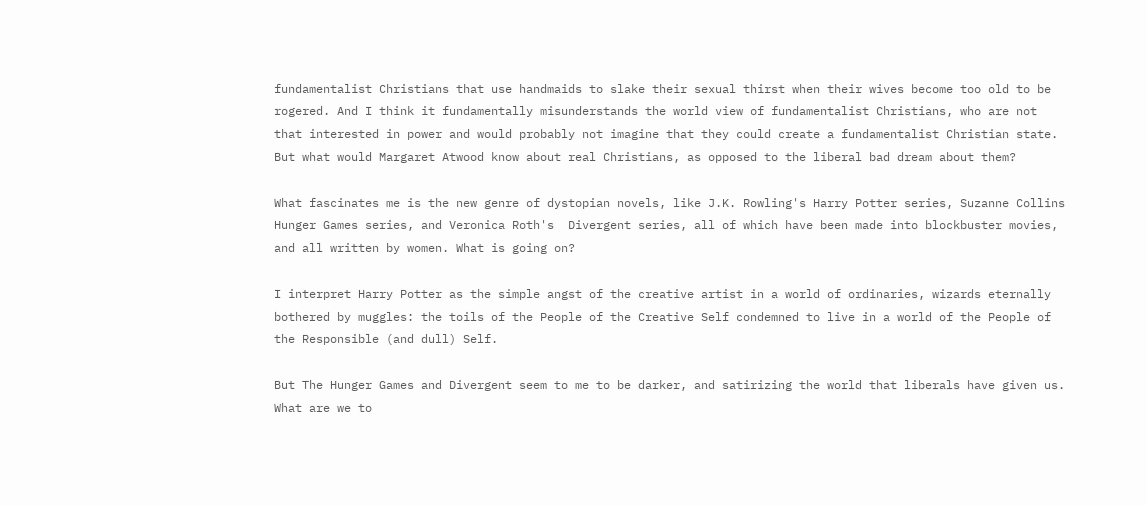fundamentalist Christians that use handmaids to slake their sexual thirst when their wives become too old to be rogered. And I think it fundamentally misunderstands the world view of fundamentalist Christians, who are not that interested in power and would probably not imagine that they could create a fundamentalist Christian state. But what would Margaret Atwood know about real Christians, as opposed to the liberal bad dream about them?

What fascinates me is the new genre of dystopian novels, like J.K. Rowling's Harry Potter series, Suzanne Collins Hunger Games series, and Veronica Roth's  Divergent series, all of which have been made into blockbuster movies, and all written by women. What is going on?

I interpret Harry Potter as the simple angst of the creative artist in a world of ordinaries, wizards eternally bothered by muggles: the toils of the People of the Creative Self condemned to live in a world of the People of the Responsible (and dull) Self.

But The Hunger Games and Divergent seem to me to be darker, and satirizing the world that liberals have given us. What are we to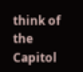think of the Capitol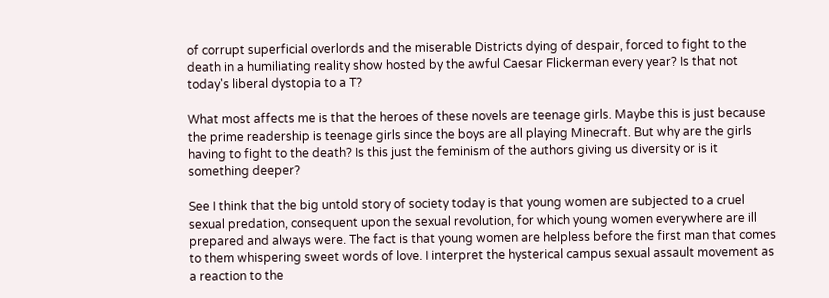of corrupt superficial overlords and the miserable Districts dying of despair, forced to fight to the death in a humiliating reality show hosted by the awful Caesar Flickerman every year? Is that not today's liberal dystopia to a T?

What most affects me is that the heroes of these novels are teenage girls. Maybe this is just because the prime readership is teenage girls since the boys are all playing Minecraft. But why are the girls having to fight to the death? Is this just the feminism of the authors giving us diversity or is it something deeper?

See I think that the big untold story of society today is that young women are subjected to a cruel sexual predation, consequent upon the sexual revolution, for which young women everywhere are ill prepared and always were. The fact is that young women are helpless before the first man that comes to them whispering sweet words of love. I interpret the hysterical campus sexual assault movement as a reaction to the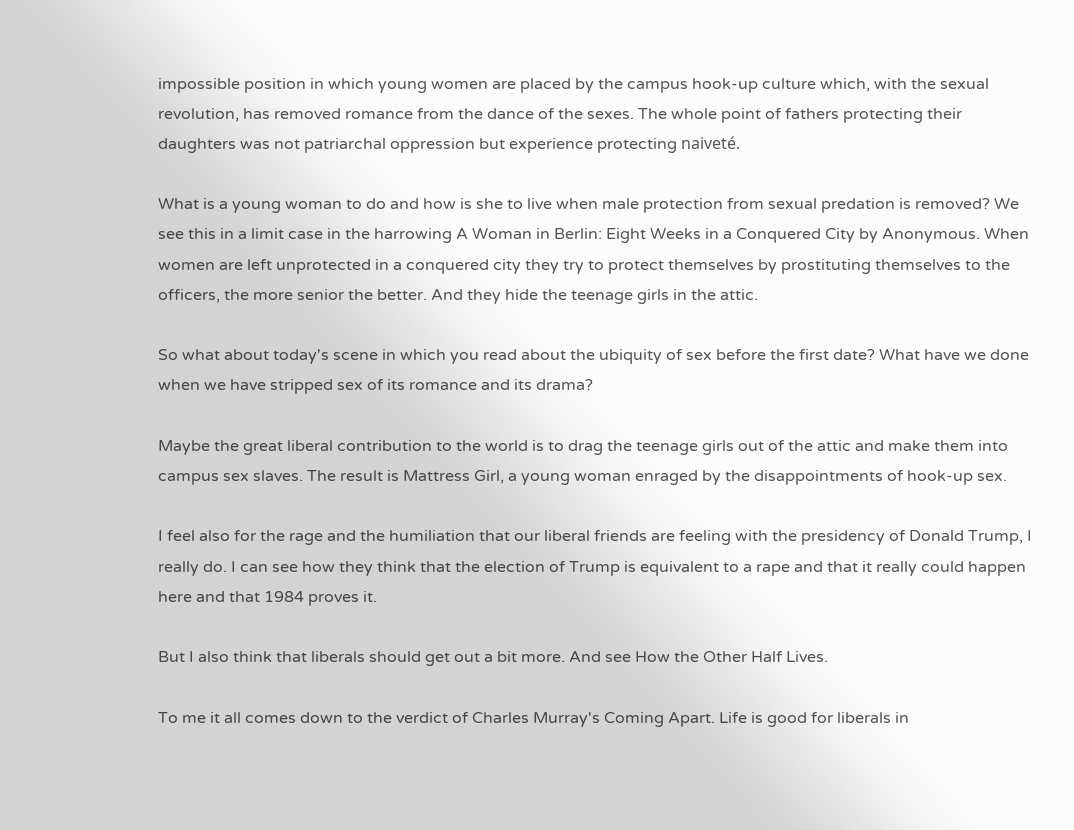impossible position in which young women are placed by the campus hook-up culture which, with the sexual revolution, has removed romance from the dance of the sexes. The whole point of fathers protecting their daughters was not patriarchal oppression but experience protecting naiveté.

What is a young woman to do and how is she to live when male protection from sexual predation is removed? We see this in a limit case in the harrowing A Woman in Berlin: Eight Weeks in a Conquered City by Anonymous. When women are left unprotected in a conquered city they try to protect themselves by prostituting themselves to the officers, the more senior the better. And they hide the teenage girls in the attic.

So what about today's scene in which you read about the ubiquity of sex before the first date? What have we done when we have stripped sex of its romance and its drama?

Maybe the great liberal contribution to the world is to drag the teenage girls out of the attic and make them into campus sex slaves. The result is Mattress Girl, a young woman enraged by the disappointments of hook-up sex.

I feel also for the rage and the humiliation that our liberal friends are feeling with the presidency of Donald Trump, I really do. I can see how they think that the election of Trump is equivalent to a rape and that it really could happen here and that 1984 proves it.

But I also think that liberals should get out a bit more. And see How the Other Half Lives.

To me it all comes down to the verdict of Charles Murray's Coming Apart. Life is good for liberals in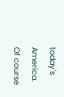today's America. Of course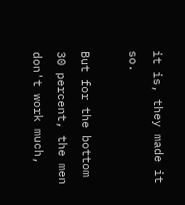it is, they made it so.

But for the bottom 30 percent, the men don't work much,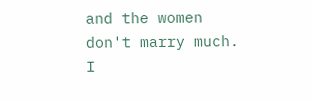and the women don't marry much. I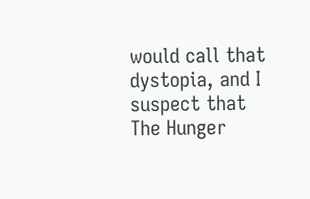would call that dystopia, and I suspect that The Hunger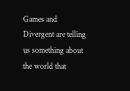Games and Divergent are telling us something about the world that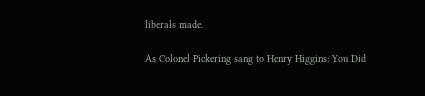liberals made.

As Colonel Pickering sang to Henry Higgins: You Did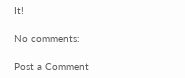It!

No comments:

Post a Comment